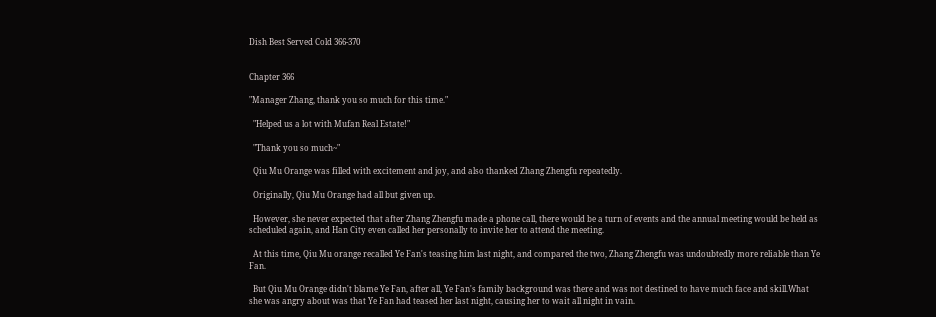Dish Best Served Cold 366-370


Chapter 366

"Manager Zhang, thank you so much for this time."

  "Helped us a lot with Mufan Real Estate!"

  "Thank you so much~"

  Qiu Mu Orange was filled with excitement and joy, and also thanked Zhang Zhengfu repeatedly.

  Originally, Qiu Mu Orange had all but given up.

  However, she never expected that after Zhang Zhengfu made a phone call, there would be a turn of events and the annual meeting would be held as scheduled again, and Han City even called her personally to invite her to attend the meeting.

  At this time, Qiu Mu orange recalled Ye Fan's teasing him last night, and compared the two, Zhang Zhengfu was undoubtedly more reliable than Ye Fan.

  But Qiu Mu Orange didn't blame Ye Fan, after all, Ye Fan's family background was there and was not destined to have much face and skill.What she was angry about was that Ye Fan had teased her last night, causing her to wait all night in vain.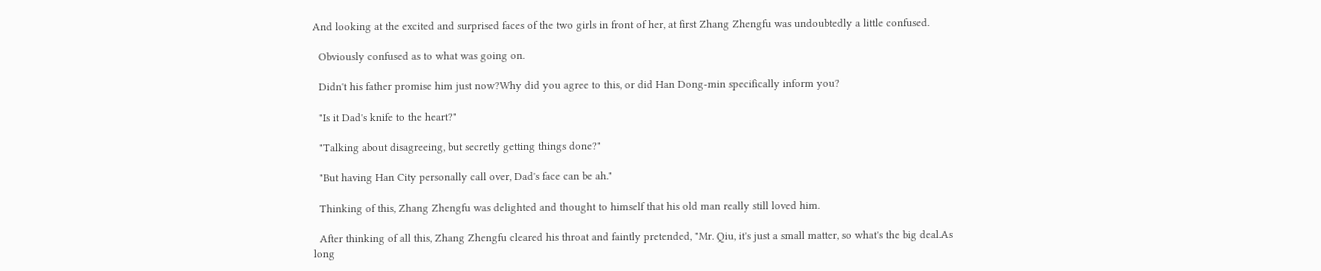And looking at the excited and surprised faces of the two girls in front of her, at first Zhang Zhengfu was undoubtedly a little confused.

  Obviously confused as to what was going on.

  Didn't his father promise him just now?Why did you agree to this, or did Han Dong-min specifically inform you?

  "Is it Dad's knife to the heart?"

  "Talking about disagreeing, but secretly getting things done?"

  "But having Han City personally call over, Dad's face can be ah."

  Thinking of this, Zhang Zhengfu was delighted and thought to himself that his old man really still loved him.

  After thinking of all this, Zhang Zhengfu cleared his throat and faintly pretended, "Mr. Qiu, it's just a small matter, so what's the big deal.As long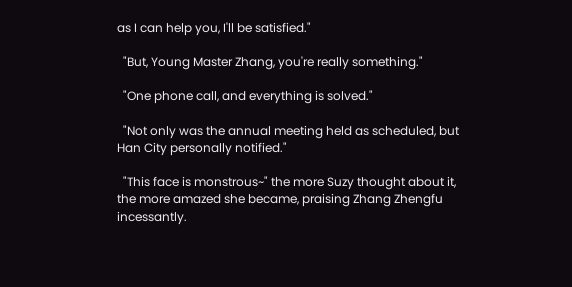as I can help you, I'll be satisfied."

  "But, Young Master Zhang, you're really something."

  "One phone call, and everything is solved."

  "Not only was the annual meeting held as scheduled, but Han City personally notified."

  "This face is monstrous~" the more Suzy thought about it, the more amazed she became, praising Zhang Zhengfu incessantly.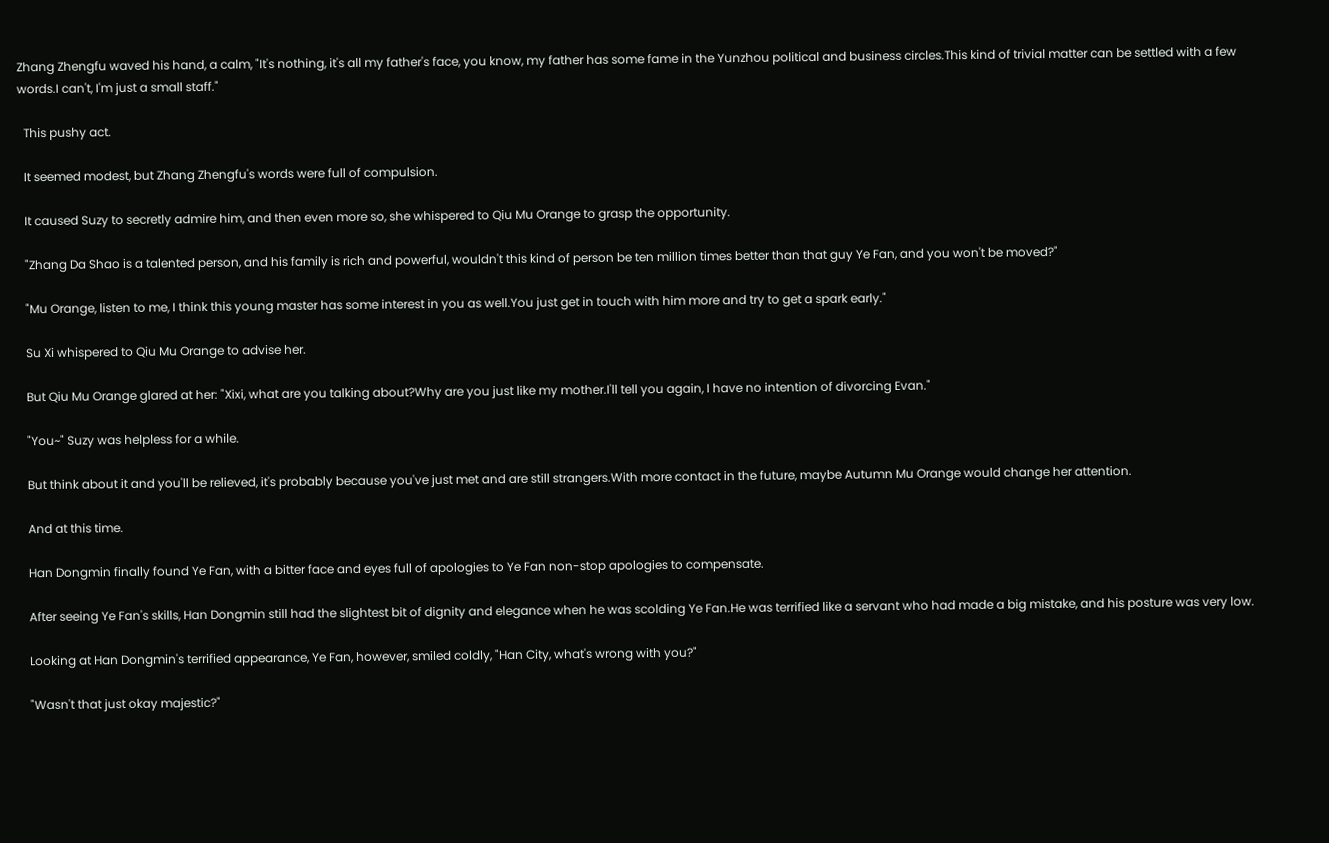Zhang Zhengfu waved his hand, a calm, "It's nothing, it's all my father's face, you know, my father has some fame in the Yunzhou political and business circles.This kind of trivial matter can be settled with a few words.I can't, I'm just a small staff."

  This pushy act.

  It seemed modest, but Zhang Zhengfu's words were full of compulsion.

  It caused Suzy to secretly admire him, and then even more so, she whispered to Qiu Mu Orange to grasp the opportunity.

  "Zhang Da Shao is a talented person, and his family is rich and powerful, wouldn't this kind of person be ten million times better than that guy Ye Fan, and you won't be moved?"

  "Mu Orange, listen to me, I think this young master has some interest in you as well.You just get in touch with him more and try to get a spark early."

  Su Xi whispered to Qiu Mu Orange to advise her.

  But Qiu Mu Orange glared at her: "Xixi, what are you talking about?Why are you just like my mother.I'll tell you again, I have no intention of divorcing Evan."

  "You~" Suzy was helpless for a while.

  But think about it and you'll be relieved, it's probably because you've just met and are still strangers.With more contact in the future, maybe Autumn Mu Orange would change her attention.

  And at this time.

  Han Dongmin finally found Ye Fan, with a bitter face and eyes full of apologies to Ye Fan non-stop apologies to compensate.

  After seeing Ye Fan's skills, Han Dongmin still had the slightest bit of dignity and elegance when he was scolding Ye Fan.He was terrified like a servant who had made a big mistake, and his posture was very low.

  Looking at Han Dongmin's terrified appearance, Ye Fan, however, smiled coldly, "Han City, what's wrong with you?"

  "Wasn't that just okay majestic?"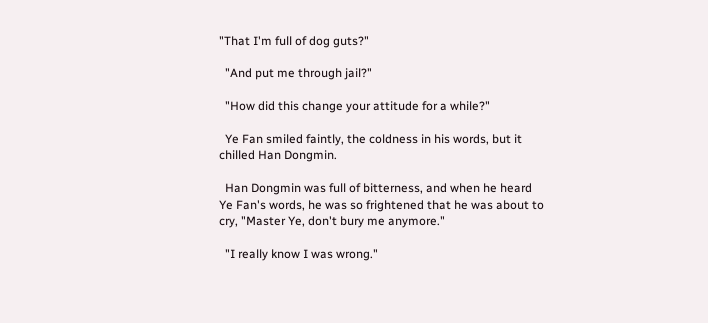"That I'm full of dog guts?"

  "And put me through jail?"

  "How did this change your attitude for a while?"

  Ye Fan smiled faintly, the coldness in his words, but it chilled Han Dongmin.

  Han Dongmin was full of bitterness, and when he heard Ye Fan's words, he was so frightened that he was about to cry, "Master Ye, don't bury me anymore."

  "I really know I was wrong."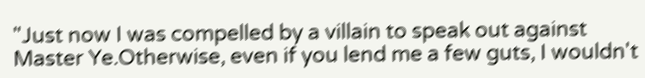"Just now I was compelled by a villain to speak out against Master Ye.Otherwise, even if you lend me a few guts, I wouldn't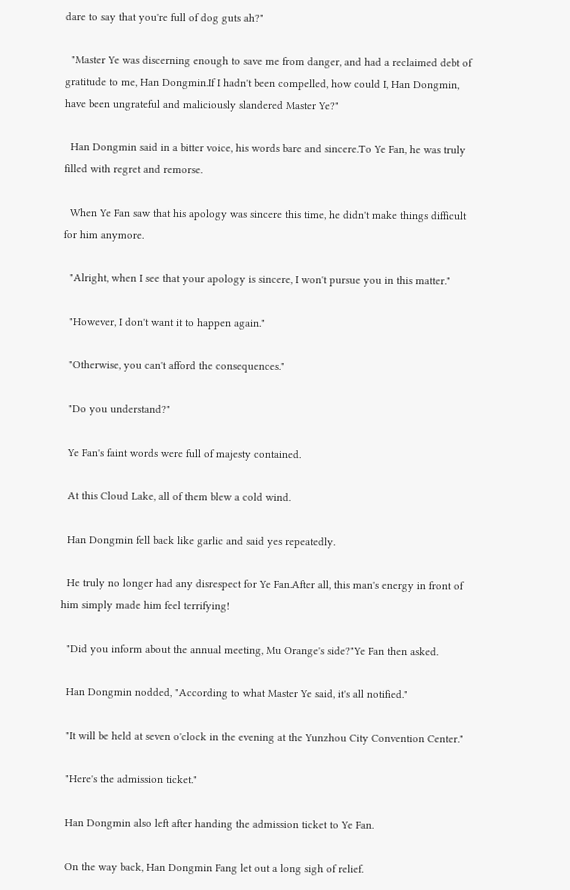dare to say that you're full of dog guts ah?"

  "Master Ye was discerning enough to save me from danger, and had a reclaimed debt of gratitude to me, Han Dongmin.If I hadn't been compelled, how could I, Han Dongmin, have been ungrateful and maliciously slandered Master Ye?"

  Han Dongmin said in a bitter voice, his words bare and sincere.To Ye Fan, he was truly filled with regret and remorse.

  When Ye Fan saw that his apology was sincere this time, he didn't make things difficult for him anymore.

  "Alright, when I see that your apology is sincere, I won't pursue you in this matter."

  "However, I don't want it to happen again."

  "Otherwise, you can't afford the consequences."

  "Do you understand?"

  Ye Fan's faint words were full of majesty contained.

  At this Cloud Lake, all of them blew a cold wind.

  Han Dongmin fell back like garlic and said yes repeatedly.

  He truly no longer had any disrespect for Ye Fan.After all, this man's energy in front of him simply made him feel terrifying!

  "Did you inform about the annual meeting, Mu Orange's side?"Ye Fan then asked.

  Han Dongmin nodded, "According to what Master Ye said, it's all notified."

  "It will be held at seven o'clock in the evening at the Yunzhou City Convention Center."

  "Here's the admission ticket."

  Han Dongmin also left after handing the admission ticket to Ye Fan.

  On the way back, Han Dongmin Fang let out a long sigh of relief.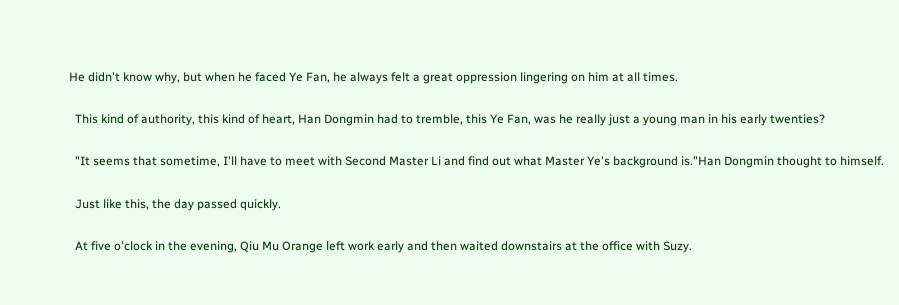He didn't know why, but when he faced Ye Fan, he always felt a great oppression lingering on him at all times.

  This kind of authority, this kind of heart, Han Dongmin had to tremble, this Ye Fan, was he really just a young man in his early twenties?

  "It seems that sometime, I'll have to meet with Second Master Li and find out what Master Ye's background is."Han Dongmin thought to himself.

  Just like this, the day passed quickly.

  At five o'clock in the evening, Qiu Mu Orange left work early and then waited downstairs at the office with Suzy.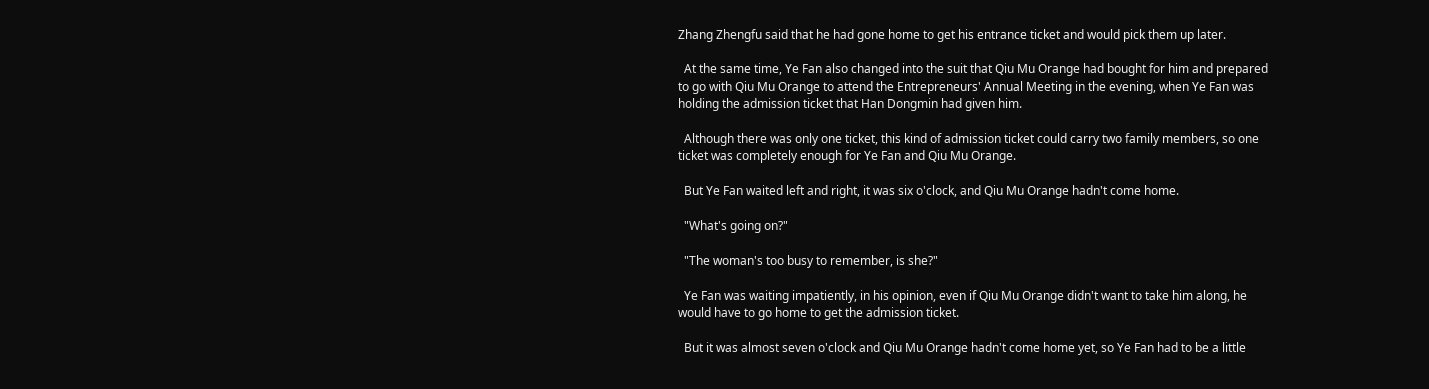Zhang Zhengfu said that he had gone home to get his entrance ticket and would pick them up later.

  At the same time, Ye Fan also changed into the suit that Qiu Mu Orange had bought for him and prepared to go with Qiu Mu Orange to attend the Entrepreneurs' Annual Meeting in the evening, when Ye Fan was holding the admission ticket that Han Dongmin had given him.

  Although there was only one ticket, this kind of admission ticket could carry two family members, so one ticket was completely enough for Ye Fan and Qiu Mu Orange.

  But Ye Fan waited left and right, it was six o'clock, and Qiu Mu Orange hadn't come home.

  "What's going on?"

  "The woman's too busy to remember, is she?"

  Ye Fan was waiting impatiently, in his opinion, even if Qiu Mu Orange didn't want to take him along, he would have to go home to get the admission ticket.

  But it was almost seven o'clock and Qiu Mu Orange hadn't come home yet, so Ye Fan had to be a little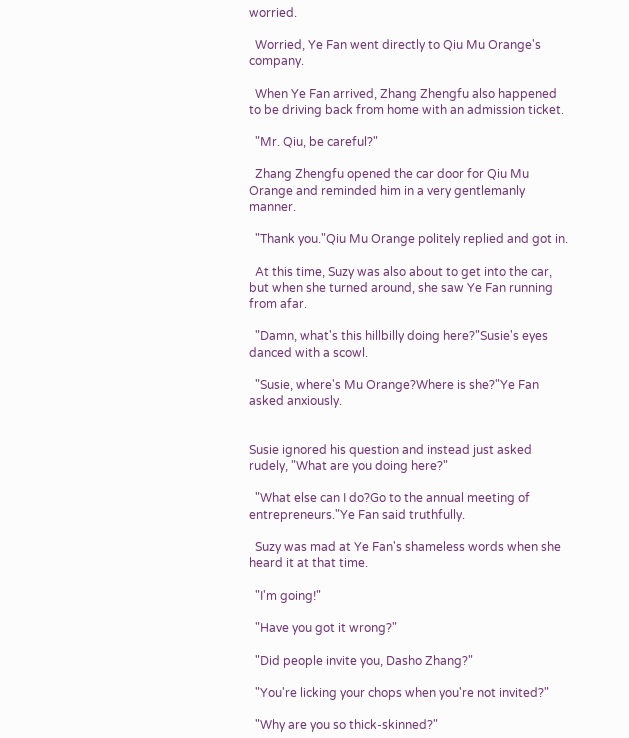worried.

  Worried, Ye Fan went directly to Qiu Mu Orange's company.

  When Ye Fan arrived, Zhang Zhengfu also happened to be driving back from home with an admission ticket.

  "Mr. Qiu, be careful?"

  Zhang Zhengfu opened the car door for Qiu Mu Orange and reminded him in a very gentlemanly manner.

  "Thank you."Qiu Mu Orange politely replied and got in.

  At this time, Suzy was also about to get into the car, but when she turned around, she saw Ye Fan running from afar.

  "Damn, what's this hillbilly doing here?"Susie's eyes danced with a scowl.

  "Susie, where's Mu Orange?Where is she?"Ye Fan asked anxiously.


Susie ignored his question and instead just asked rudely, "What are you doing here?"

  "What else can I do?Go to the annual meeting of entrepreneurs."Ye Fan said truthfully.

  Suzy was mad at Ye Fan's shameless words when she heard it at that time.

  "I'm going!"

  "Have you got it wrong?"

  "Did people invite you, Dasho Zhang?"

  "You're licking your chops when you're not invited?"

  "Why are you so thick-skinned?"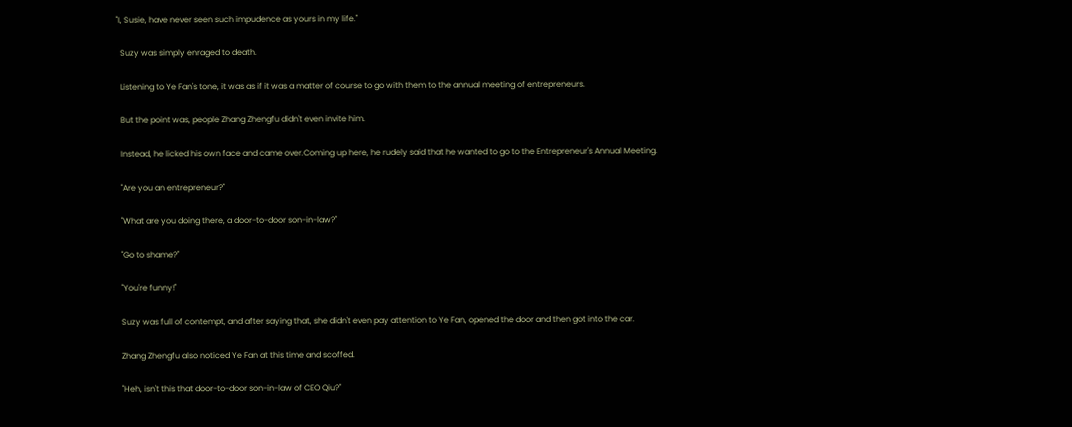"I, Susie, have never seen such impudence as yours in my life."

  Suzy was simply enraged to death.

  Listening to Ye Fan's tone, it was as if it was a matter of course to go with them to the annual meeting of entrepreneurs.

  But the point was, people Zhang Zhengfu didn't even invite him.

  Instead, he licked his own face and came over.Coming up here, he rudely said that he wanted to go to the Entrepreneur's Annual Meeting.

  "Are you an entrepreneur?"

  "What are you doing there, a door-to-door son-in-law?"

  "Go to shame?"

  "You're funny!"

  Suzy was full of contempt, and after saying that, she didn't even pay attention to Ye Fan, opened the door and then got into the car.

  Zhang Zhengfu also noticed Ye Fan at this time and scoffed.

  "Heh, isn't this that door-to-door son-in-law of CEO Qiu?"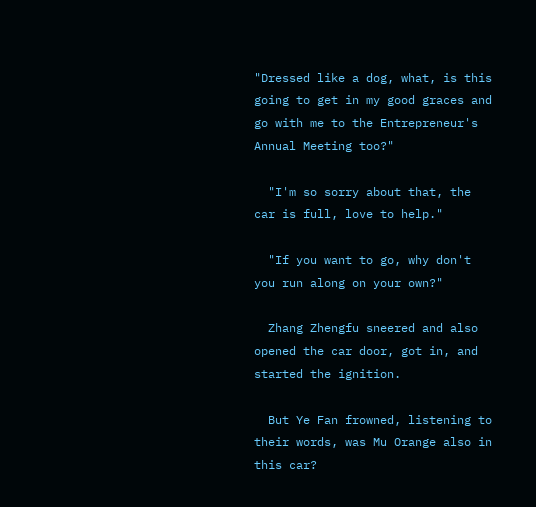"Dressed like a dog, what, is this going to get in my good graces and go with me to the Entrepreneur's Annual Meeting too?"

  "I'm so sorry about that, the car is full, love to help."

  "If you want to go, why don't you run along on your own?"

  Zhang Zhengfu sneered and also opened the car door, got in, and started the ignition.

  But Ye Fan frowned, listening to their words, was Mu Orange also in this car?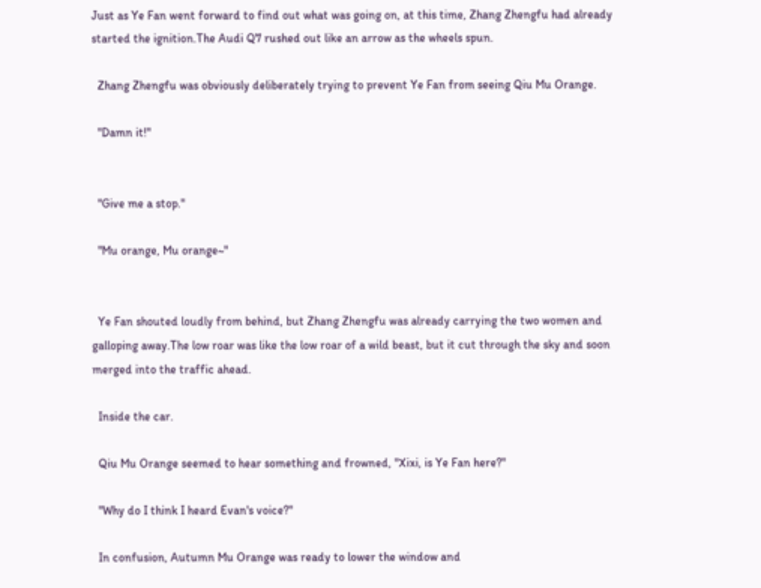Just as Ye Fan went forward to find out what was going on, at this time, Zhang Zhengfu had already started the ignition.The Audi Q7 rushed out like an arrow as the wheels spun.

  Zhang Zhengfu was obviously deliberately trying to prevent Ye Fan from seeing Qiu Mu Orange.

  "Damn it!"


  "Give me a stop."

  "Mu orange, Mu orange~"


  Ye Fan shouted loudly from behind, but Zhang Zhengfu was already carrying the two women and galloping away.The low roar was like the low roar of a wild beast, but it cut through the sky and soon merged into the traffic ahead.

  Inside the car.

  Qiu Mu Orange seemed to hear something and frowned, "Xixi, is Ye Fan here?"

  "Why do I think I heard Evan's voice?"

  In confusion, Autumn Mu Orange was ready to lower the window and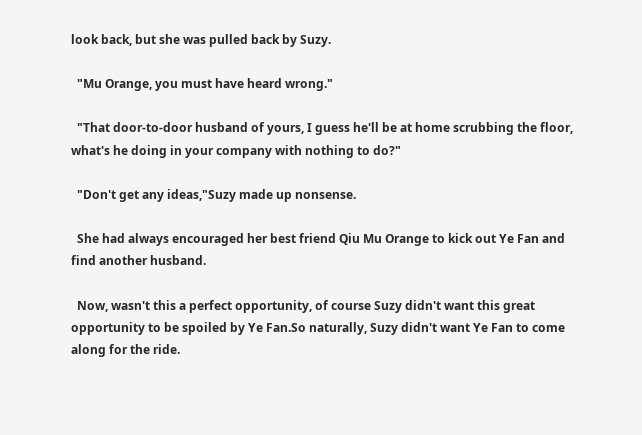look back, but she was pulled back by Suzy.

  "Mu Orange, you must have heard wrong."

  "That door-to-door husband of yours, I guess he'll be at home scrubbing the floor, what's he doing in your company with nothing to do?"

  "Don't get any ideas,"Suzy made up nonsense.

  She had always encouraged her best friend Qiu Mu Orange to kick out Ye Fan and find another husband.

  Now, wasn't this a perfect opportunity, of course Suzy didn't want this great opportunity to be spoiled by Ye Fan.So naturally, Suzy didn't want Ye Fan to come along for the ride.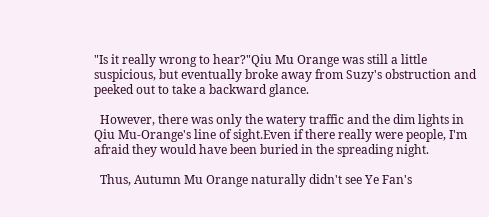"Is it really wrong to hear?"Qiu Mu Orange was still a little suspicious, but eventually broke away from Suzy's obstruction and peeked out to take a backward glance.

  However, there was only the watery traffic and the dim lights in Qiu Mu-Orange's line of sight.Even if there really were people, I'm afraid they would have been buried in the spreading night.

  Thus, Autumn Mu Orange naturally didn't see Ye Fan's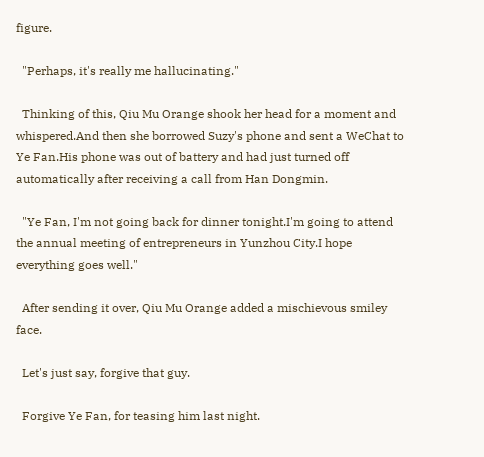figure.

  "Perhaps, it's really me hallucinating."

  Thinking of this, Qiu Mu Orange shook her head for a moment and whispered.And then she borrowed Suzy's phone and sent a WeChat to Ye Fan.His phone was out of battery and had just turned off automatically after receiving a call from Han Dongmin.

  "Ye Fan, I'm not going back for dinner tonight.I'm going to attend the annual meeting of entrepreneurs in Yunzhou City.I hope everything goes well."

  After sending it over, Qiu Mu Orange added a mischievous smiley face.

  Let's just say, forgive that guy.

  Forgive Ye Fan, for teasing him last night.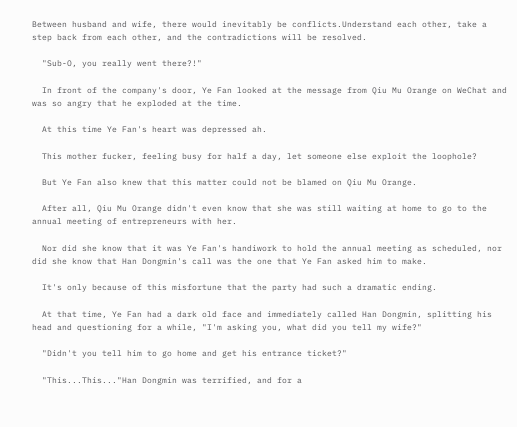Between husband and wife, there would inevitably be conflicts.Understand each other, take a step back from each other, and the contradictions will be resolved.

  "Sub-O, you really went there?!"

  In front of the company's door, Ye Fan looked at the message from Qiu Mu Orange on WeChat and was so angry that he exploded at the time.

  At this time Ye Fan's heart was depressed ah.

  This mother fucker, feeling busy for half a day, let someone else exploit the loophole?

  But Ye Fan also knew that this matter could not be blamed on Qiu Mu Orange.

  After all, Qiu Mu Orange didn't even know that she was still waiting at home to go to the annual meeting of entrepreneurs with her.

  Nor did she know that it was Ye Fan's handiwork to hold the annual meeting as scheduled, nor did she know that Han Dongmin's call was the one that Ye Fan asked him to make.

  It's only because of this misfortune that the party had such a dramatic ending.

  At that time, Ye Fan had a dark old face and immediately called Han Dongmin, splitting his head and questioning for a while, "I'm asking you, what did you tell my wife?"

  "Didn't you tell him to go home and get his entrance ticket?"

  "This...This..."Han Dongmin was terrified, and for a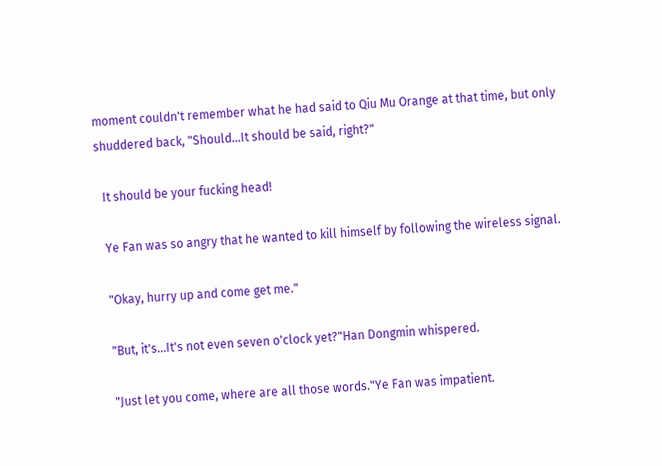moment couldn't remember what he had said to Qiu Mu Orange at that time, but only shuddered back, "Should...It should be said, right?"

  It should be your fucking head!

  Ye Fan was so angry that he wanted to kill himself by following the wireless signal.

  "Okay, hurry up and come get me."

  "But, it's...It's not even seven o'clock yet?"Han Dongmin whispered.

  "Just let you come, where are all those words."Ye Fan was impatient.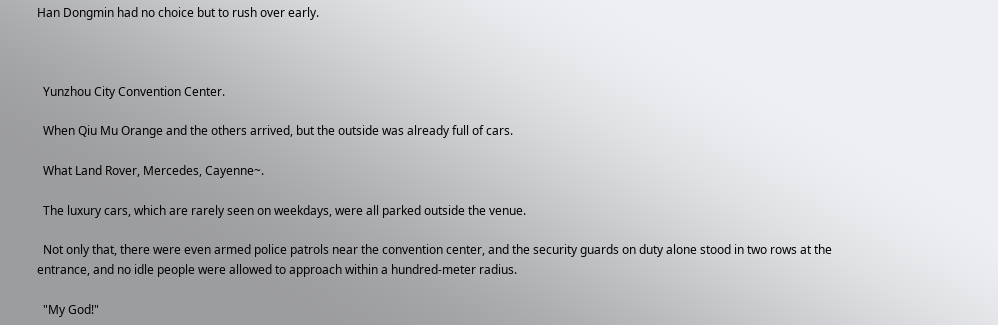Han Dongmin had no choice but to rush over early.



  Yunzhou City Convention Center.

  When Qiu Mu Orange and the others arrived, but the outside was already full of cars.

  What Land Rover, Mercedes, Cayenne~.

  The luxury cars, which are rarely seen on weekdays, were all parked outside the venue.

  Not only that, there were even armed police patrols near the convention center, and the security guards on duty alone stood in two rows at the entrance, and no idle people were allowed to approach within a hundred-meter radius.

  "My God!"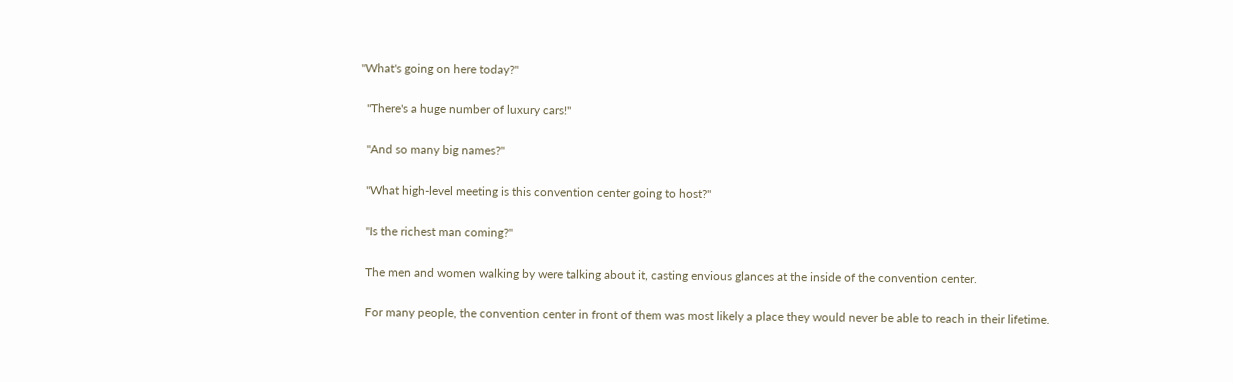"What's going on here today?"

  "There's a huge number of luxury cars!"

  "And so many big names?"

  "What high-level meeting is this convention center going to host?"

  "Is the richest man coming?"

  The men and women walking by were talking about it, casting envious glances at the inside of the convention center.

  For many people, the convention center in front of them was most likely a place they would never be able to reach in their lifetime.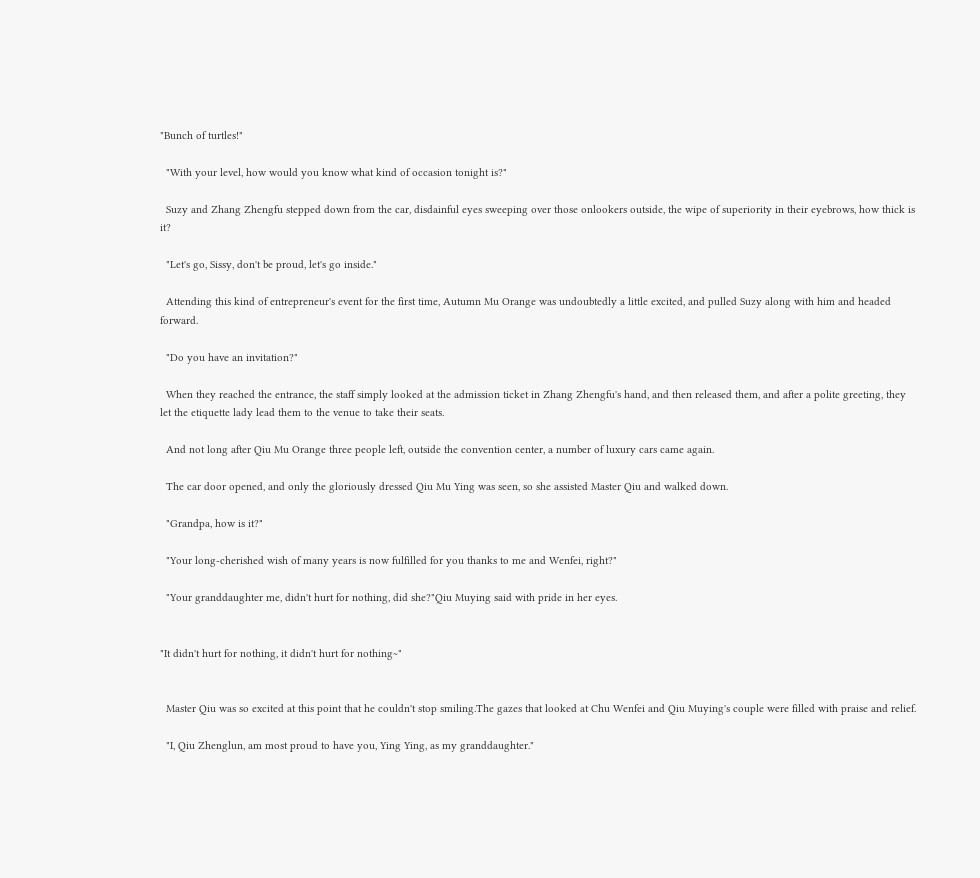"Bunch of turtles!"

  "With your level, how would you know what kind of occasion tonight is?"

  Suzy and Zhang Zhengfu stepped down from the car, disdainful eyes sweeping over those onlookers outside, the wipe of superiority in their eyebrows, how thick is it?

  "Let's go, Sissy, don't be proud, let's go inside."

  Attending this kind of entrepreneur's event for the first time, Autumn Mu Orange was undoubtedly a little excited, and pulled Suzy along with him and headed forward.

  "Do you have an invitation?"

  When they reached the entrance, the staff simply looked at the admission ticket in Zhang Zhengfu's hand, and then released them, and after a polite greeting, they let the etiquette lady lead them to the venue to take their seats.

  And not long after Qiu Mu Orange three people left, outside the convention center, a number of luxury cars came again.

  The car door opened, and only the gloriously dressed Qiu Mu Ying was seen, so she assisted Master Qiu and walked down.

  "Grandpa, how is it?"

  "Your long-cherished wish of many years is now fulfilled for you thanks to me and Wenfei, right?"

  "Your granddaughter me, didn't hurt for nothing, did she?"Qiu Muying said with pride in her eyes.


"It didn't hurt for nothing, it didn't hurt for nothing~"


  Master Qiu was so excited at this point that he couldn't stop smiling.The gazes that looked at Chu Wenfei and Qiu Muying's couple were filled with praise and relief.

  "I, Qiu Zhenglun, am most proud to have you, Ying Ying, as my granddaughter."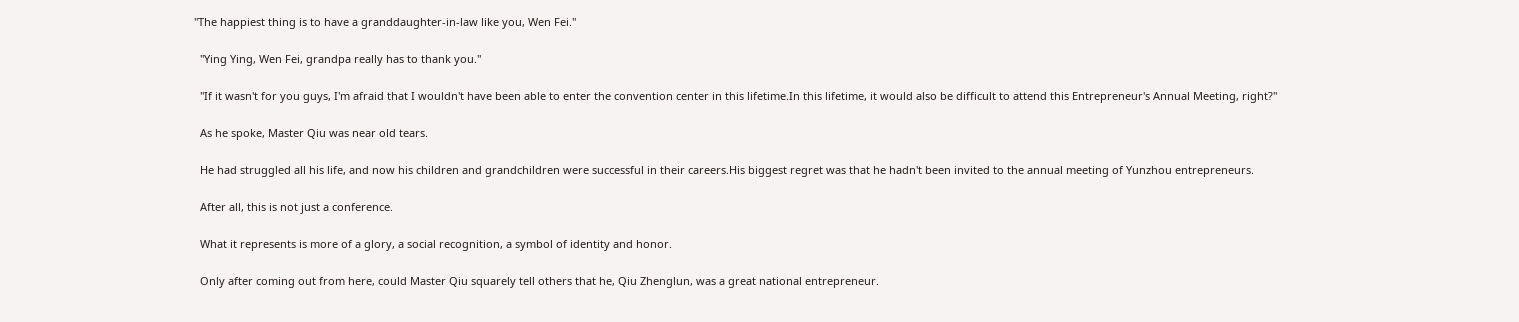"The happiest thing is to have a granddaughter-in-law like you, Wen Fei."

  "Ying Ying, Wen Fei, grandpa really has to thank you."

  "If it wasn't for you guys, I'm afraid that I wouldn't have been able to enter the convention center in this lifetime.In this lifetime, it would also be difficult to attend this Entrepreneur's Annual Meeting, right?"

  As he spoke, Master Qiu was near old tears.

  He had struggled all his life, and now his children and grandchildren were successful in their careers.His biggest regret was that he hadn't been invited to the annual meeting of Yunzhou entrepreneurs.

  After all, this is not just a conference.

  What it represents is more of a glory, a social recognition, a symbol of identity and honor.

  Only after coming out from here, could Master Qiu squarely tell others that he, Qiu Zhenglun, was a great national entrepreneur.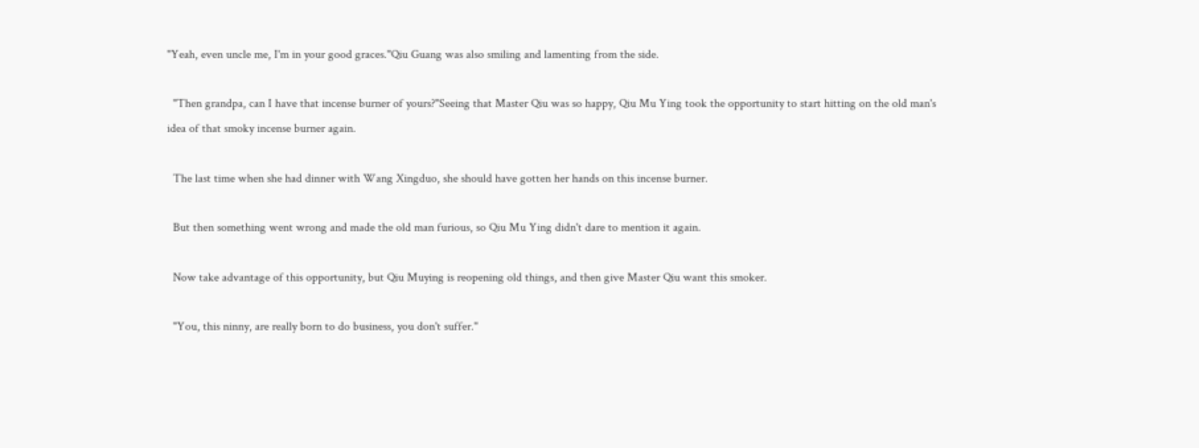"Yeah, even uncle me, I'm in your good graces."Qiu Guang was also smiling and lamenting from the side.

  "Then grandpa, can I have that incense burner of yours?"Seeing that Master Qiu was so happy, Qiu Mu Ying took the opportunity to start hitting on the old man's idea of that smoky incense burner again.

  The last time when she had dinner with Wang Xingduo, she should have gotten her hands on this incense burner.

  But then something went wrong and made the old man furious, so Qiu Mu Ying didn't dare to mention it again.

  Now take advantage of this opportunity, but Qiu Muying is reopening old things, and then give Master Qiu want this smoker.

  "You, this ninny, are really born to do business, you don't suffer."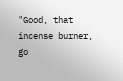"Good, that incense burner, go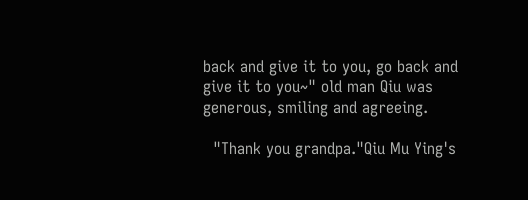back and give it to you, go back and give it to you~" old man Qiu was generous, smiling and agreeing.

  "Thank you grandpa."Qiu Mu Ying's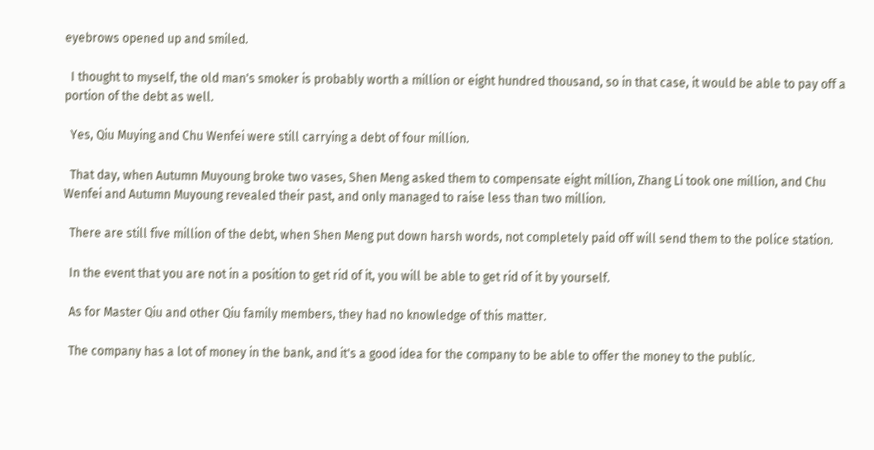eyebrows opened up and smiled.

  I thought to myself, the old man's smoker is probably worth a million or eight hundred thousand, so in that case, it would be able to pay off a portion of the debt as well.

  Yes, Qiu Muying and Chu Wenfei were still carrying a debt of four million.

  That day, when Autumn Muyoung broke two vases, Shen Meng asked them to compensate eight million, Zhang Li took one million, and Chu Wenfei and Autumn Muyoung revealed their past, and only managed to raise less than two million.

  There are still five million of the debt, when Shen Meng put down harsh words, not completely paid off will send them to the police station.

  In the event that you are not in a position to get rid of it, you will be able to get rid of it by yourself.

  As for Master Qiu and other Qiu family members, they had no knowledge of this matter.

  The company has a lot of money in the bank, and it's a good idea for the company to be able to offer the money to the public.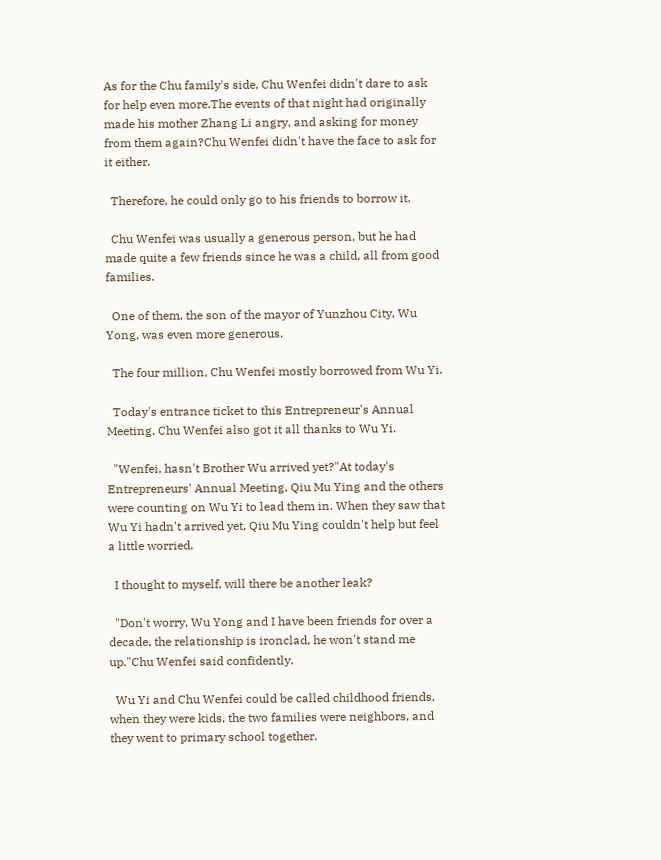As for the Chu family's side, Chu Wenfei didn't dare to ask for help even more.The events of that night had originally made his mother Zhang Li angry, and asking for money from them again?Chu Wenfei didn't have the face to ask for it either.

  Therefore, he could only go to his friends to borrow it.

  Chu Wenfei was usually a generous person, but he had made quite a few friends since he was a child, all from good families.

  One of them, the son of the mayor of Yunzhou City, Wu Yong, was even more generous.

  The four million, Chu Wenfei mostly borrowed from Wu Yi.

  Today's entrance ticket to this Entrepreneur's Annual Meeting, Chu Wenfei also got it all thanks to Wu Yi.

  "Wenfei, hasn't Brother Wu arrived yet?"At today's Entrepreneurs' Annual Meeting, Qiu Mu Ying and the others were counting on Wu Yi to lead them in. When they saw that Wu Yi hadn't arrived yet, Qiu Mu Ying couldn't help but feel a little worried.

  I thought to myself, will there be another leak?

  "Don't worry, Wu Yong and I have been friends for over a decade, the relationship is ironclad, he won't stand me up."Chu Wenfei said confidently.

  Wu Yi and Chu Wenfei could be called childhood friends, when they were kids, the two families were neighbors, and they went to primary school together.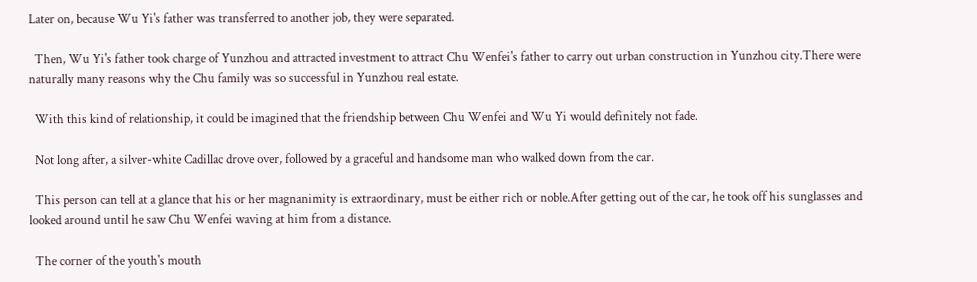Later on, because Wu Yi's father was transferred to another job, they were separated.

  Then, Wu Yi's father took charge of Yunzhou and attracted investment to attract Chu Wenfei's father to carry out urban construction in Yunzhou city.There were naturally many reasons why the Chu family was so successful in Yunzhou real estate.

  With this kind of relationship, it could be imagined that the friendship between Chu Wenfei and Wu Yi would definitely not fade.

  Not long after, a silver-white Cadillac drove over, followed by a graceful and handsome man who walked down from the car.

  This person can tell at a glance that his or her magnanimity is extraordinary, must be either rich or noble.After getting out of the car, he took off his sunglasses and looked around until he saw Chu Wenfei waving at him from a distance.

  The corner of the youth's mouth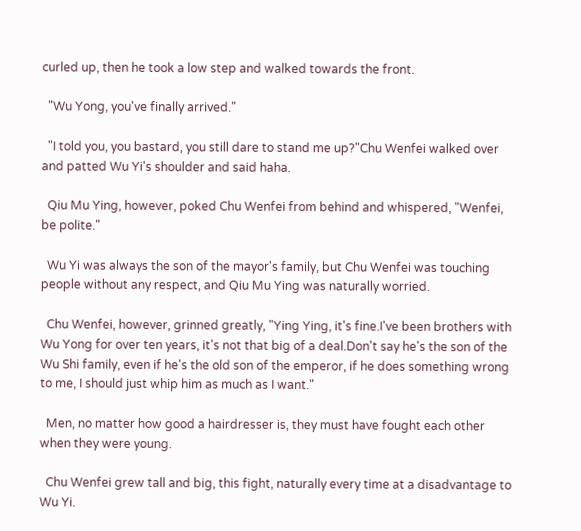curled up, then he took a low step and walked towards the front.

  "Wu Yong, you've finally arrived."

  "I told you, you bastard, you still dare to stand me up?"Chu Wenfei walked over and patted Wu Yi's shoulder and said haha.

  Qiu Mu Ying, however, poked Chu Wenfei from behind and whispered, "Wenfei, be polite."

  Wu Yi was always the son of the mayor's family, but Chu Wenfei was touching people without any respect, and Qiu Mu Ying was naturally worried.

  Chu Wenfei, however, grinned greatly, "Ying Ying, it's fine.I've been brothers with Wu Yong for over ten years, it's not that big of a deal.Don't say he's the son of the Wu Shi family, even if he's the old son of the emperor, if he does something wrong to me, I should just whip him as much as I want."

  Men, no matter how good a hairdresser is, they must have fought each other when they were young.

  Chu Wenfei grew tall and big, this fight, naturally every time at a disadvantage to Wu Yi.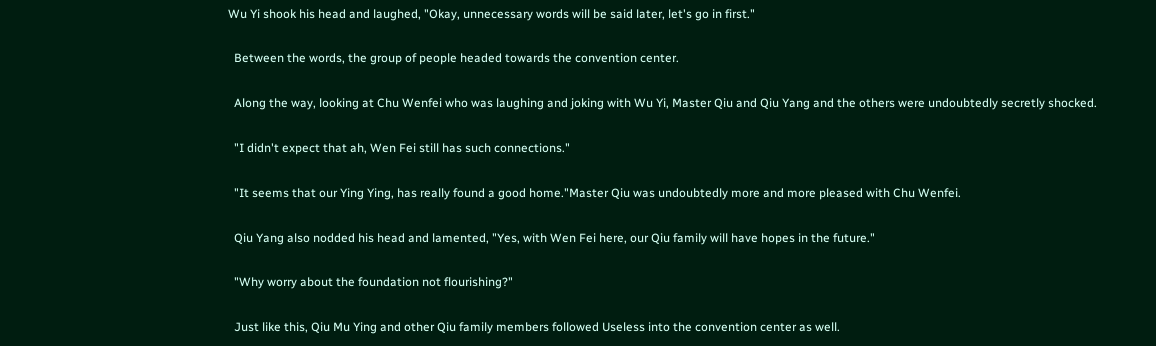Wu Yi shook his head and laughed, "Okay, unnecessary words will be said later, let's go in first."

  Between the words, the group of people headed towards the convention center.

  Along the way, looking at Chu Wenfei who was laughing and joking with Wu Yi, Master Qiu and Qiu Yang and the others were undoubtedly secretly shocked.

  "I didn't expect that ah, Wen Fei still has such connections."

  "It seems that our Ying Ying, has really found a good home."Master Qiu was undoubtedly more and more pleased with Chu Wenfei.

  Qiu Yang also nodded his head and lamented, "Yes, with Wen Fei here, our Qiu family will have hopes in the future."

  "Why worry about the foundation not flourishing?"

  Just like this, Qiu Mu Ying and other Qiu family members followed Useless into the convention center as well.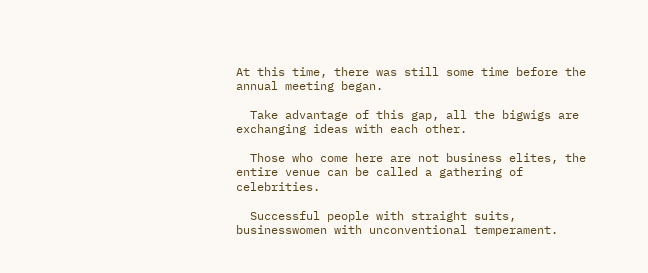At this time, there was still some time before the annual meeting began.

  Take advantage of this gap, all the bigwigs are exchanging ideas with each other.

  Those who come here are not business elites, the entire venue can be called a gathering of celebrities.

  Successful people with straight suits, businesswomen with unconventional temperament.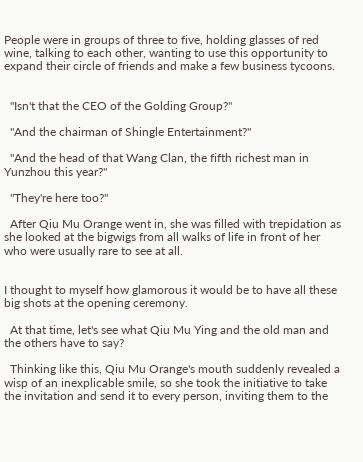People were in groups of three to five, holding glasses of red wine, talking to each other, wanting to use this opportunity to expand their circle of friends and make a few business tycoons.


  "Isn't that the CEO of the Golding Group?"

  "And the chairman of Shingle Entertainment?"

  "And the head of that Wang Clan, the fifth richest man in Yunzhou this year?"

  "They're here too?"

  After Qiu Mu Orange went in, she was filled with trepidation as she looked at the bigwigs from all walks of life in front of her who were usually rare to see at all.


I thought to myself how glamorous it would be to have all these big shots at the opening ceremony.

  At that time, let's see what Qiu Mu Ying and the old man and the others have to say?

  Thinking like this, Qiu Mu Orange's mouth suddenly revealed a wisp of an inexplicable smile, so she took the initiative to take the invitation and send it to every person, inviting them to the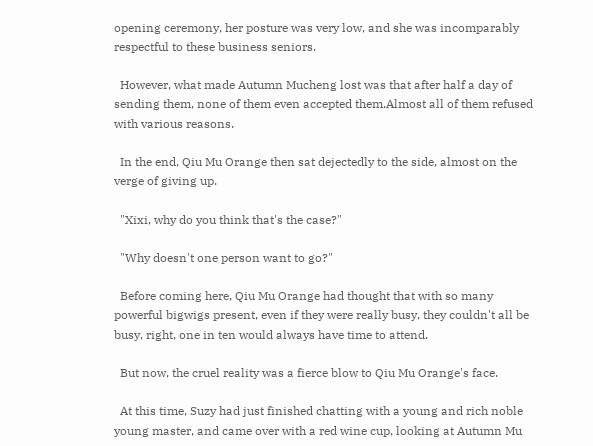opening ceremony, her posture was very low, and she was incomparably respectful to these business seniors.

  However, what made Autumn Mucheng lost was that after half a day of sending them, none of them even accepted them.Almost all of them refused with various reasons.

  In the end, Qiu Mu Orange then sat dejectedly to the side, almost on the verge of giving up.

  "Xixi, why do you think that's the case?"

  "Why doesn't one person want to go?"

  Before coming here, Qiu Mu Orange had thought that with so many powerful bigwigs present, even if they were really busy, they couldn't all be busy, right, one in ten would always have time to attend.

  But now, the cruel reality was a fierce blow to Qiu Mu Orange's face.

  At this time, Suzy had just finished chatting with a young and rich noble young master, and came over with a red wine cup, looking at Autumn Mu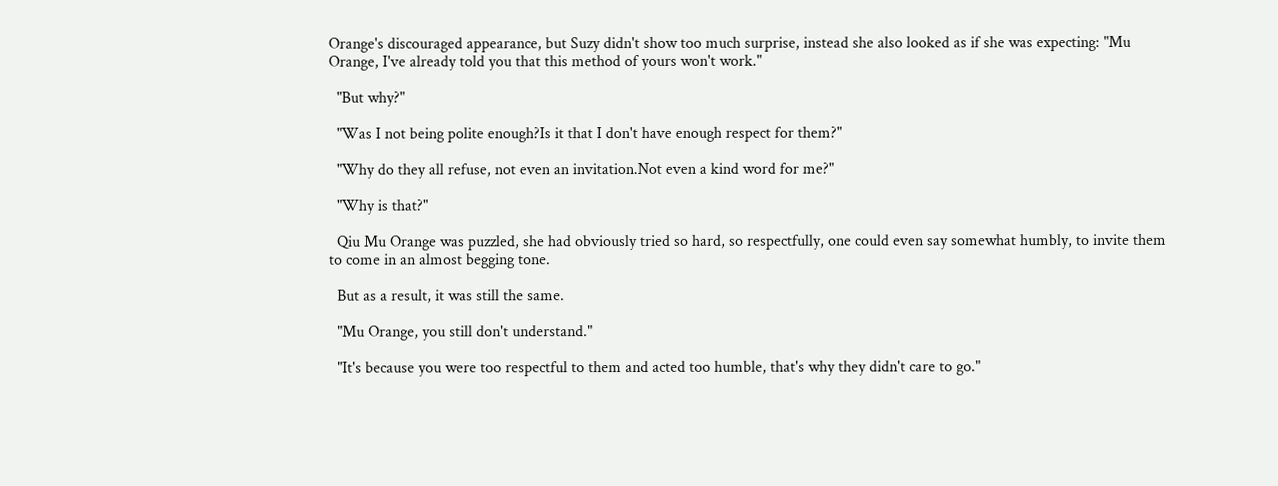Orange's discouraged appearance, but Suzy didn't show too much surprise, instead she also looked as if she was expecting: "Mu Orange, I've already told you that this method of yours won't work."

  "But why?"

  "Was I not being polite enough?Is it that I don't have enough respect for them?"

  "Why do they all refuse, not even an invitation.Not even a kind word for me?"

  "Why is that?"

  Qiu Mu Orange was puzzled, she had obviously tried so hard, so respectfully, one could even say somewhat humbly, to invite them to come in an almost begging tone.

  But as a result, it was still the same.

  "Mu Orange, you still don't understand."

  "It's because you were too respectful to them and acted too humble, that's why they didn't care to go."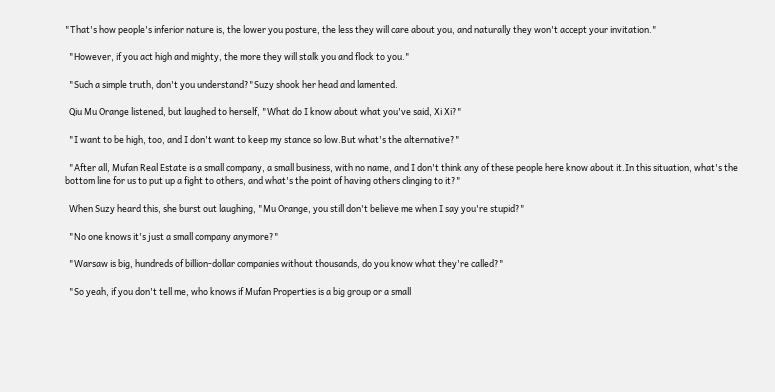"That's how people's inferior nature is, the lower you posture, the less they will care about you, and naturally they won't accept your invitation."

  "However, if you act high and mighty, the more they will stalk you and flock to you."

  "Such a simple truth, don't you understand?"Suzy shook her head and lamented.

  Qiu Mu Orange listened, but laughed to herself, "What do I know about what you've said, Xi Xi?"

  "I want to be high, too, and I don't want to keep my stance so low.But what's the alternative?"

  "After all, Mufan Real Estate is a small company, a small business, with no name, and I don't think any of these people here know about it.In this situation, what's the bottom line for us to put up a fight to others, and what's the point of having others clinging to it?"

  When Suzy heard this, she burst out laughing, "Mu Orange, you still don't believe me when I say you're stupid?"

  "No one knows it's just a small company anymore?"

  "Warsaw is big, hundreds of billion-dollar companies without thousands, do you know what they're called?"

  "So yeah, if you don't tell me, who knows if Mufan Properties is a big group or a small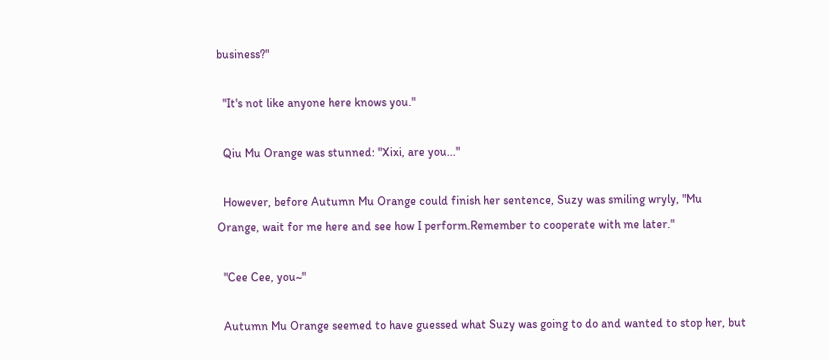business?"

  "It's not like anyone here knows you."

  Qiu Mu Orange was stunned: "Xixi, are you..."

  However, before Autumn Mu Orange could finish her sentence, Suzy was smiling wryly, "Mu Orange, wait for me here and see how I perform.Remember to cooperate with me later."

  "Cee Cee, you~"

  Autumn Mu Orange seemed to have guessed what Suzy was going to do and wanted to stop her, but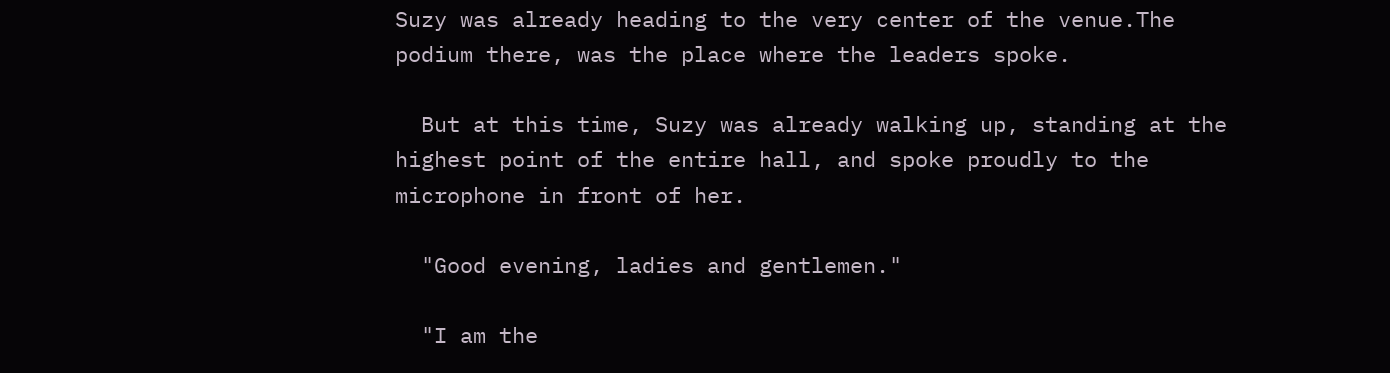Suzy was already heading to the very center of the venue.The podium there, was the place where the leaders spoke.

  But at this time, Suzy was already walking up, standing at the highest point of the entire hall, and spoke proudly to the microphone in front of her.

  "Good evening, ladies and gentlemen."

  "I am the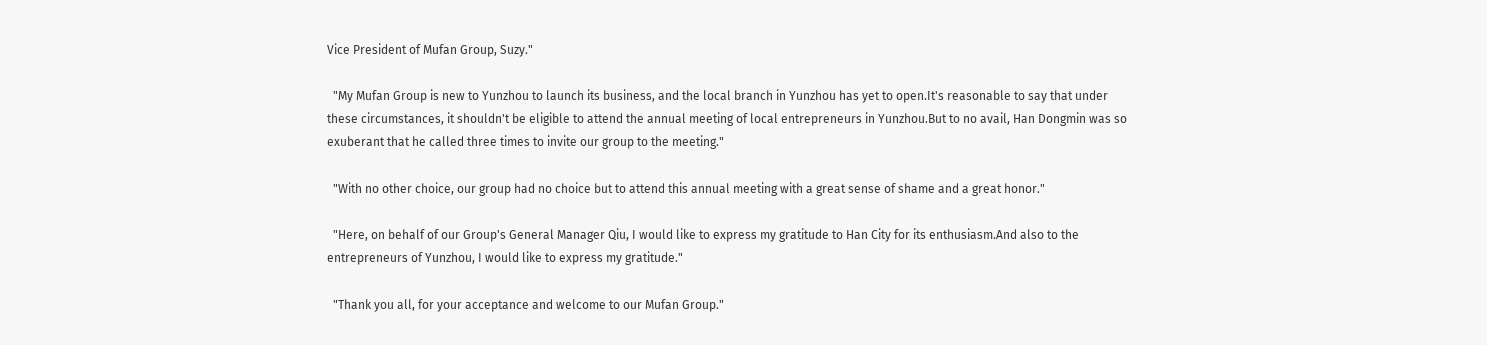Vice President of Mufan Group, Suzy."

  "My Mufan Group is new to Yunzhou to launch its business, and the local branch in Yunzhou has yet to open.It's reasonable to say that under these circumstances, it shouldn't be eligible to attend the annual meeting of local entrepreneurs in Yunzhou.But to no avail, Han Dongmin was so exuberant that he called three times to invite our group to the meeting."

  "With no other choice, our group had no choice but to attend this annual meeting with a great sense of shame and a great honor."

  "Here, on behalf of our Group's General Manager Qiu, I would like to express my gratitude to Han City for its enthusiasm.And also to the entrepreneurs of Yunzhou, I would like to express my gratitude."

  "Thank you all, for your acceptance and welcome to our Mufan Group."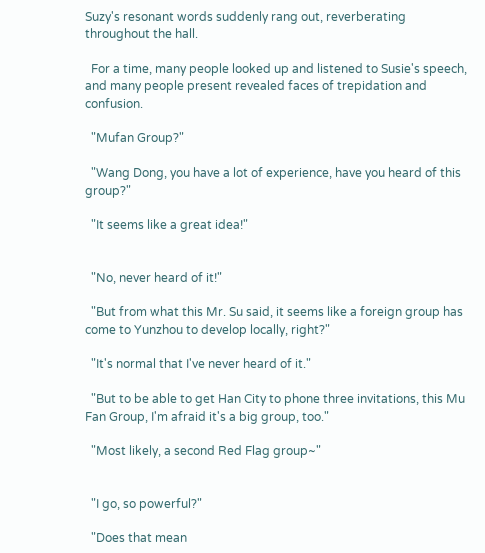Suzy's resonant words suddenly rang out, reverberating throughout the hall.

  For a time, many people looked up and listened to Susie's speech, and many people present revealed faces of trepidation and confusion.

  "Mufan Group?"

  "Wang Dong, you have a lot of experience, have you heard of this group?"

  "It seems like a great idea!"


  "No, never heard of it!"

  "But from what this Mr. Su said, it seems like a foreign group has come to Yunzhou to develop locally, right?"

  "It's normal that I've never heard of it."

  "But to be able to get Han City to phone three invitations, this Mu Fan Group, I'm afraid it's a big group, too."

  "Most likely, a second Red Flag group~"


  "I go, so powerful?"

  "Does that mean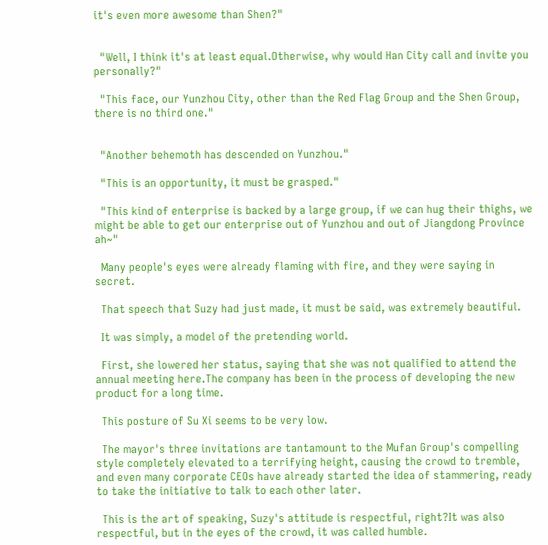it's even more awesome than Shen?"


  "Well, I think it's at least equal.Otherwise, why would Han City call and invite you personally?"

  "This face, our Yunzhou City, other than the Red Flag Group and the Shen Group, there is no third one."


  "Another behemoth has descended on Yunzhou."

  "This is an opportunity, it must be grasped."

  "This kind of enterprise is backed by a large group, if we can hug their thighs, we might be able to get our enterprise out of Yunzhou and out of Jiangdong Province ah~"

  Many people's eyes were already flaming with fire, and they were saying in secret.

  That speech that Suzy had just made, it must be said, was extremely beautiful.

  It was simply, a model of the pretending world.

  First, she lowered her status, saying that she was not qualified to attend the annual meeting here.The company has been in the process of developing the new product for a long time.

  This posture of Su Xi seems to be very low.

  The mayor's three invitations are tantamount to the Mufan Group's compelling style completely elevated to a terrifying height, causing the crowd to tremble, and even many corporate CEOs have already started the idea of stammering, ready to take the initiative to talk to each other later.

  This is the art of speaking, Suzy's attitude is respectful, right?It was also respectful, but in the eyes of the crowd, it was called humble.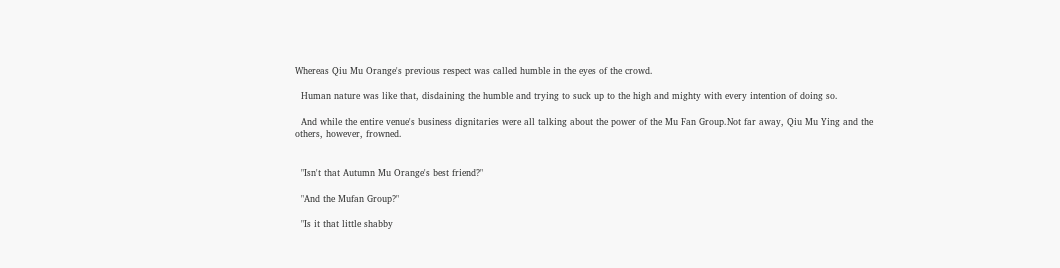Whereas Qiu Mu Orange's previous respect was called humble in the eyes of the crowd.

  Human nature was like that, disdaining the humble and trying to suck up to the high and mighty with every intention of doing so.

  And while the entire venue's business dignitaries were all talking about the power of the Mu Fan Group.Not far away, Qiu Mu Ying and the others, however, frowned.


  "Isn't that Autumn Mu Orange's best friend?"

  "And the Mufan Group?"

  "Is it that little shabby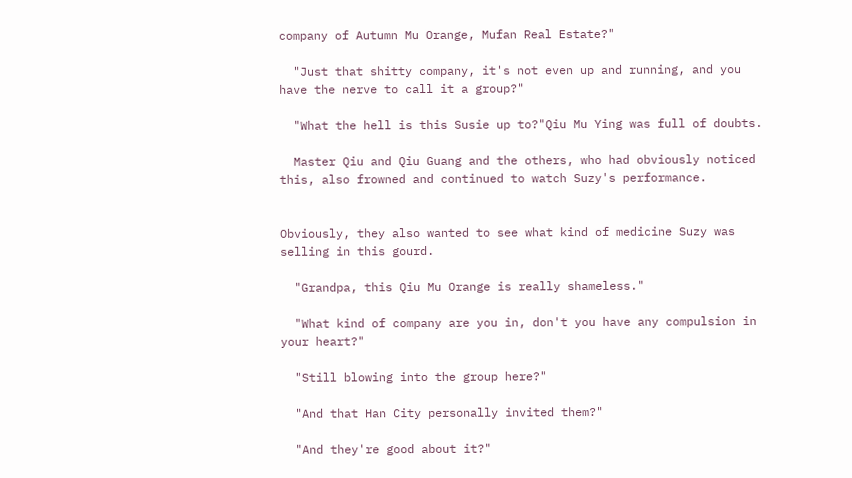company of Autumn Mu Orange, Mufan Real Estate?"

  "Just that shitty company, it's not even up and running, and you have the nerve to call it a group?"

  "What the hell is this Susie up to?"Qiu Mu Ying was full of doubts.

  Master Qiu and Qiu Guang and the others, who had obviously noticed this, also frowned and continued to watch Suzy's performance.


Obviously, they also wanted to see what kind of medicine Suzy was selling in this gourd.

  "Grandpa, this Qiu Mu Orange is really shameless."

  "What kind of company are you in, don't you have any compulsion in your heart?"

  "Still blowing into the group here?"

  "And that Han City personally invited them?"

  "And they're good about it?"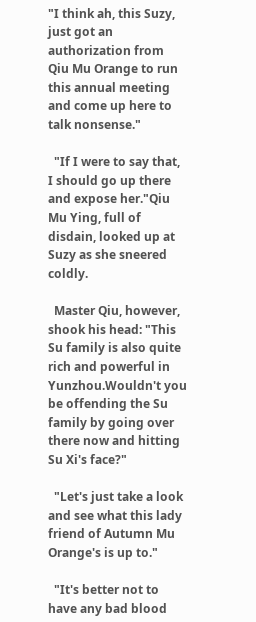"I think ah, this Suzy, just got an authorization from Qiu Mu Orange to run this annual meeting and come up here to talk nonsense."

  "If I were to say that, I should go up there and expose her."Qiu Mu Ying, full of disdain, looked up at Suzy as she sneered coldly.

  Master Qiu, however, shook his head: "This Su family is also quite rich and powerful in Yunzhou.Wouldn't you be offending the Su family by going over there now and hitting Su Xi's face?"

  "Let's just take a look and see what this lady friend of Autumn Mu Orange's is up to."

  "It's better not to have any bad blood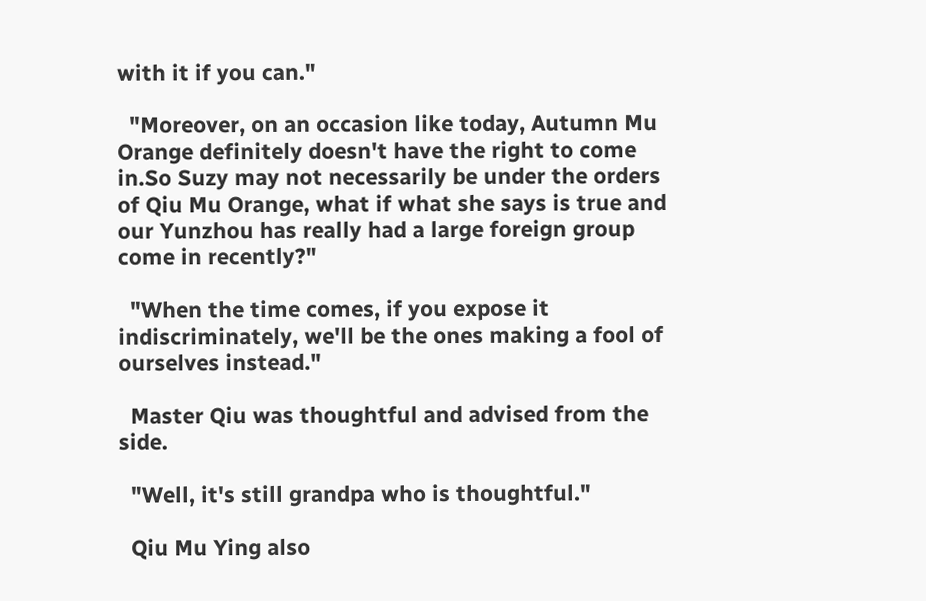with it if you can."

  "Moreover, on an occasion like today, Autumn Mu Orange definitely doesn't have the right to come in.So Suzy may not necessarily be under the orders of Qiu Mu Orange, what if what she says is true and our Yunzhou has really had a large foreign group come in recently?"

  "When the time comes, if you expose it indiscriminately, we'll be the ones making a fool of ourselves instead."

  Master Qiu was thoughtful and advised from the side.

  "Well, it's still grandpa who is thoughtful."

  Qiu Mu Ying also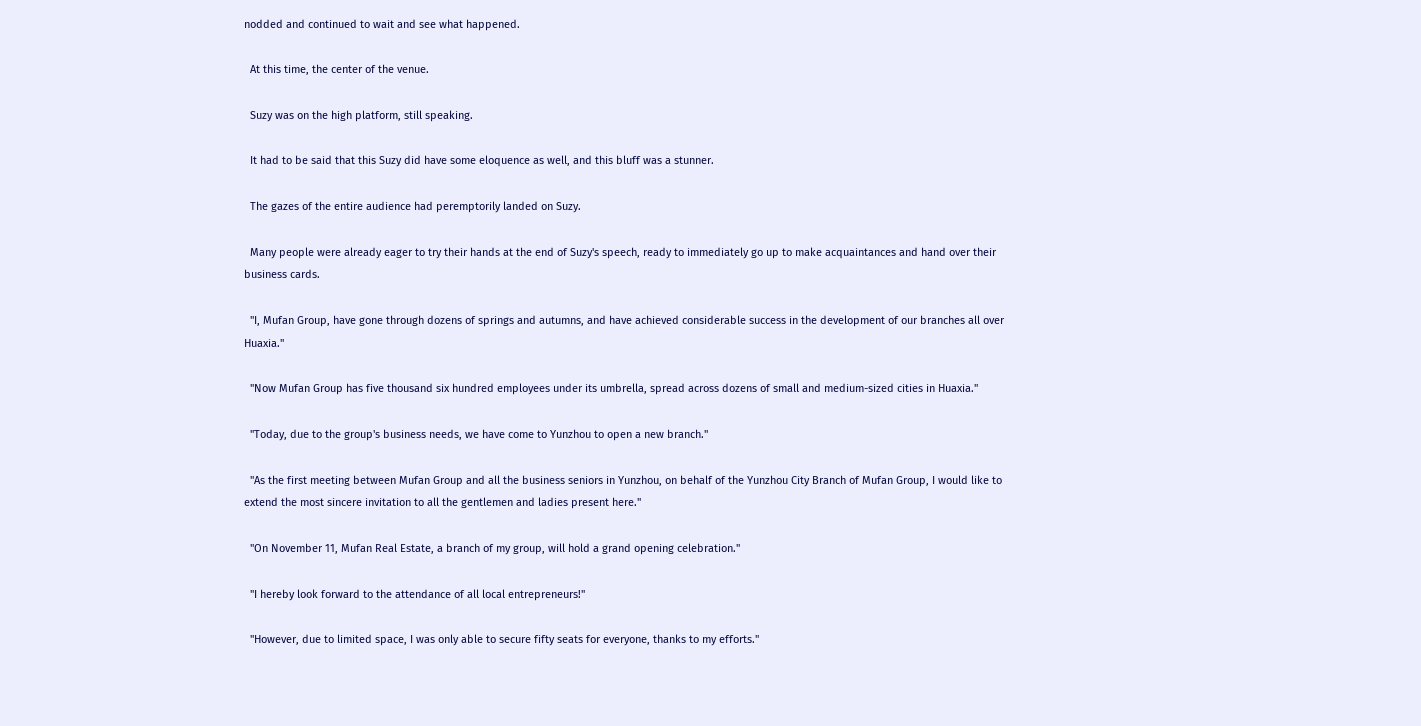nodded and continued to wait and see what happened.

  At this time, the center of the venue.

  Suzy was on the high platform, still speaking.

  It had to be said that this Suzy did have some eloquence as well, and this bluff was a stunner.

  The gazes of the entire audience had peremptorily landed on Suzy.

  Many people were already eager to try their hands at the end of Suzy's speech, ready to immediately go up to make acquaintances and hand over their business cards.

  "I, Mufan Group, have gone through dozens of springs and autumns, and have achieved considerable success in the development of our branches all over Huaxia."

  "Now Mufan Group has five thousand six hundred employees under its umbrella, spread across dozens of small and medium-sized cities in Huaxia."

  "Today, due to the group's business needs, we have come to Yunzhou to open a new branch."

  "As the first meeting between Mufan Group and all the business seniors in Yunzhou, on behalf of the Yunzhou City Branch of Mufan Group, I would like to extend the most sincere invitation to all the gentlemen and ladies present here."

  "On November 11, Mufan Real Estate, a branch of my group, will hold a grand opening celebration."

  "I hereby look forward to the attendance of all local entrepreneurs!"

  "However, due to limited space, I was only able to secure fifty seats for everyone, thanks to my efforts."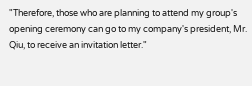"Therefore, those who are planning to attend my group's opening ceremony can go to my company's president, Mr. Qiu, to receive an invitation letter."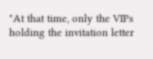"At that time, only the VIPs holding the invitation letter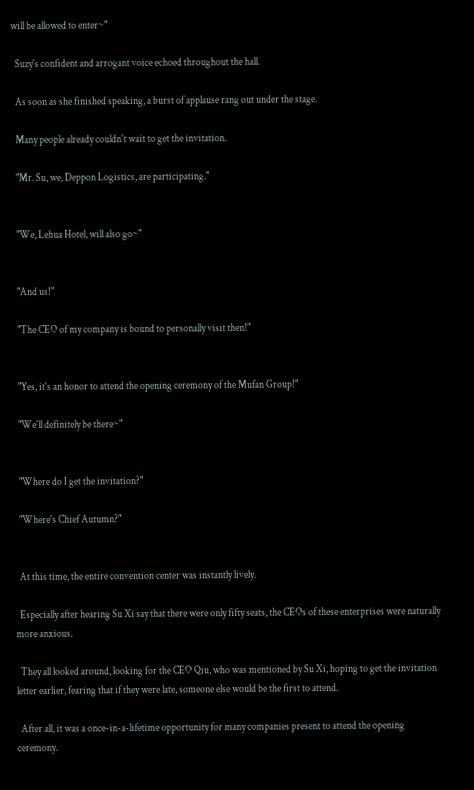will be allowed to enter~"

  Suzy's confident and arrogant voice echoed throughout the hall.

  As soon as she finished speaking, a burst of applause rang out under the stage.

  Many people already couldn't wait to get the invitation.

  "Mr. Su, we, Deppon Logistics, are participating."


  "We, Lehua Hotel, will also go~"


  "And us!"

  "The CEO of my company is bound to personally visit then!"


  "Yes, it's an honor to attend the opening ceremony of the Mufan Group!"

  "We'll definitely be there~"


  "Where do I get the invitation?"

  "Where's Chief Autumn?"


  At this time, the entire convention center was instantly lively.

  Especially after hearing Su Xi say that there were only fifty seats, the CEOs of these enterprises were naturally more anxious.

  They all looked around, looking for the CEO Qiu, who was mentioned by Su Xi, hoping to get the invitation letter earlier, fearing that if they were late, someone else would be the first to attend.

  After all, it was a once-in-a-lifetime opportunity for many companies present to attend the opening ceremony.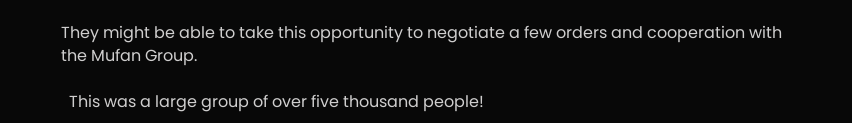They might be able to take this opportunity to negotiate a few orders and cooperation with the Mufan Group.

  This was a large group of over five thousand people!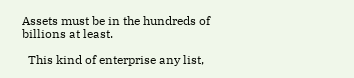Assets must be in the hundreds of billions at least.

  This kind of enterprise any list,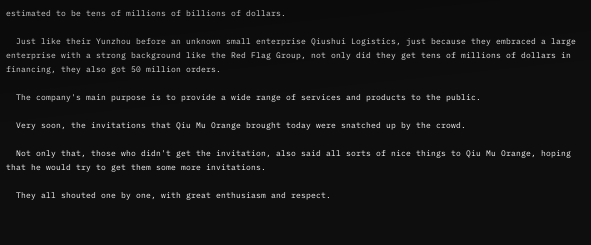estimated to be tens of millions of billions of dollars.

  Just like their Yunzhou before an unknown small enterprise Qiushui Logistics, just because they embraced a large enterprise with a strong background like the Red Flag Group, not only did they get tens of millions of dollars in financing, they also got 50 million orders.

  The company's main purpose is to provide a wide range of services and products to the public.

  Very soon, the invitations that Qiu Mu Orange brought today were snatched up by the crowd.

  Not only that, those who didn't get the invitation, also said all sorts of nice things to Qiu Mu Orange, hoping that he would try to get them some more invitations.

  They all shouted one by one, with great enthusiasm and respect.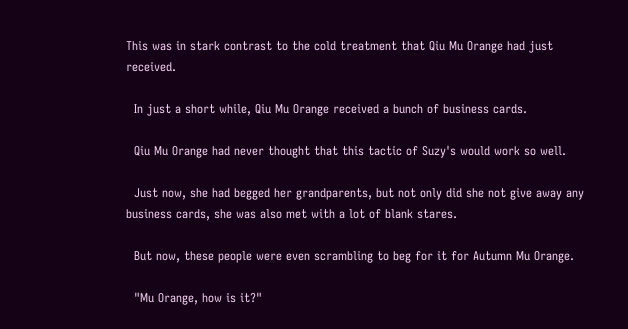This was in stark contrast to the cold treatment that Qiu Mu Orange had just received.

  In just a short while, Qiu Mu Orange received a bunch of business cards.

  Qiu Mu Orange had never thought that this tactic of Suzy's would work so well.

  Just now, she had begged her grandparents, but not only did she not give away any business cards, she was also met with a lot of blank stares.

  But now, these people were even scrambling to beg for it for Autumn Mu Orange.

  "Mu Orange, how is it?"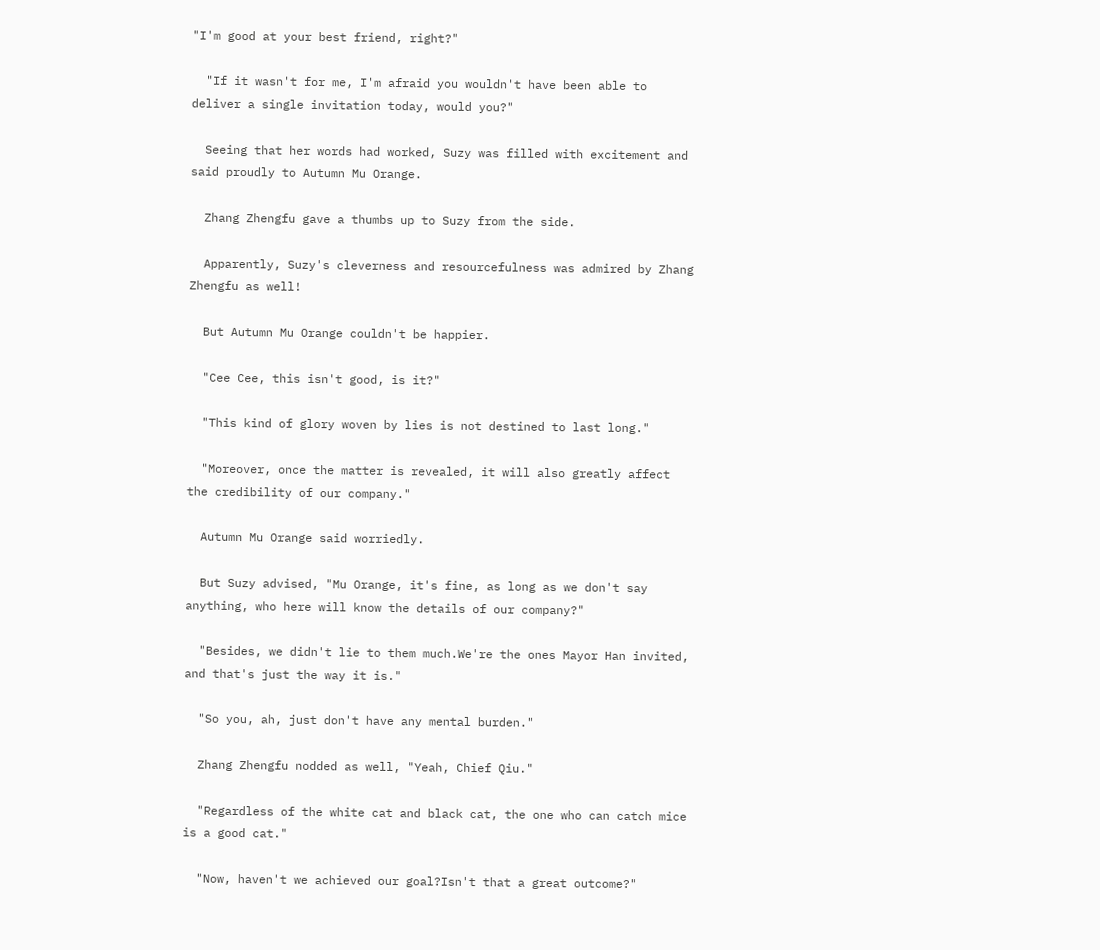"I'm good at your best friend, right?"

  "If it wasn't for me, I'm afraid you wouldn't have been able to deliver a single invitation today, would you?"

  Seeing that her words had worked, Suzy was filled with excitement and said proudly to Autumn Mu Orange.

  Zhang Zhengfu gave a thumbs up to Suzy from the side.

  Apparently, Suzy's cleverness and resourcefulness was admired by Zhang Zhengfu as well!

  But Autumn Mu Orange couldn't be happier.

  "Cee Cee, this isn't good, is it?"

  "This kind of glory woven by lies is not destined to last long."

  "Moreover, once the matter is revealed, it will also greatly affect the credibility of our company."

  Autumn Mu Orange said worriedly.

  But Suzy advised, "Mu Orange, it's fine, as long as we don't say anything, who here will know the details of our company?"

  "Besides, we didn't lie to them much.We're the ones Mayor Han invited, and that's just the way it is."

  "So you, ah, just don't have any mental burden."

  Zhang Zhengfu nodded as well, "Yeah, Chief Qiu."

  "Regardless of the white cat and black cat, the one who can catch mice is a good cat."

  "Now, haven't we achieved our goal?Isn't that a great outcome?"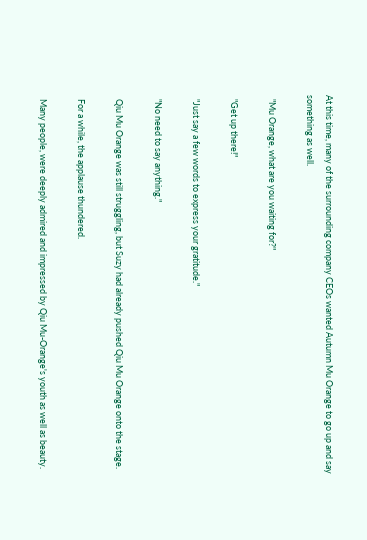At this time, many of the surrounding company CEOs wanted Autumn Mu Orange to go up and say something as well.

  "Mu Orange, what are you waiting for?"

  "Get up there!"

  "Just say a few words to express your gratitude."

  "No need to say anything."

  Qiu Mu Orange was still struggling, but Suzy had already pushed Qiu Mu Orange onto the stage.

  For a while, the applause thundered.

  Many people, were deeply admired and impressed by Qiu Mu-Orange's youth as well as beauty.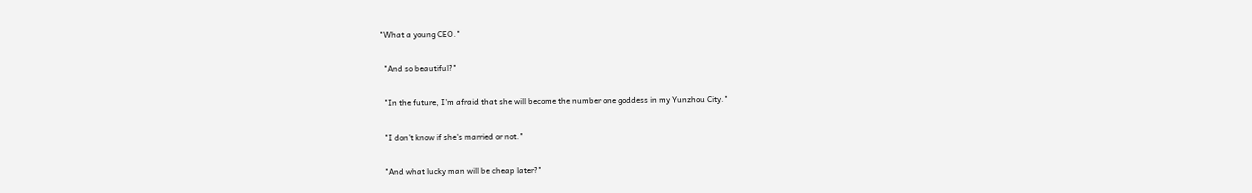"What a young CEO."

  "And so beautiful?"

  "In the future, I'm afraid that she will become the number one goddess in my Yunzhou City."

  "I don't know if she's married or not."

  "And what lucky man will be cheap later?"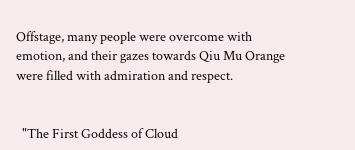Offstage, many people were overcome with emotion, and their gazes towards Qiu Mu Orange were filled with admiration and respect.


  "The First Goddess of Cloud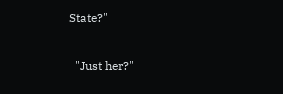State?"

  "Just her?"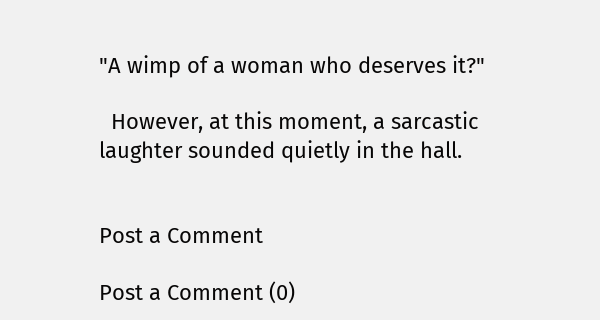"A wimp of a woman who deserves it?"

  However, at this moment, a sarcastic laughter sounded quietly in the hall.


Post a Comment

Post a Comment (0)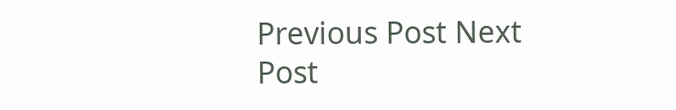Previous Post Next Post